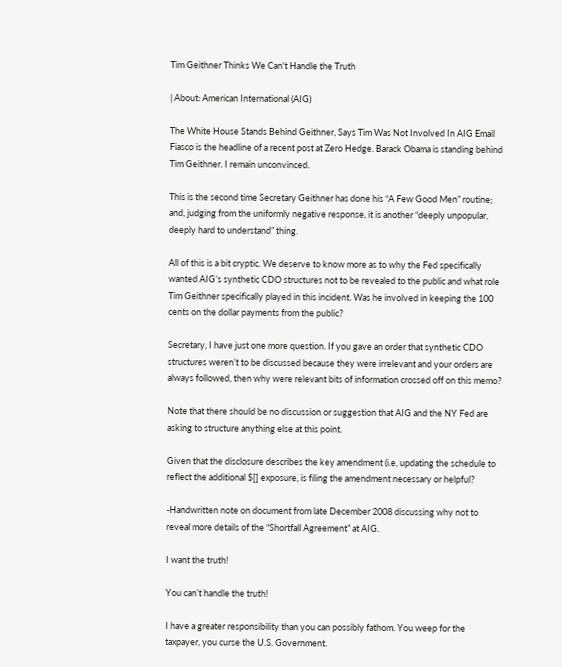Tim Geithner Thinks We Can't Handle the Truth

| About: American International (AIG)

The White House Stands Behind Geithner, Says Tim Was Not Involved In AIG Email Fiasco is the headline of a recent post at Zero Hedge. Barack Obama is standing behind Tim Geithner. I remain unconvinced.

This is the second time Secretary Geithner has done his “A Few Good Men” routine; and, judging from the uniformly negative response, it is another “deeply unpopular, deeply hard to understand” thing.

All of this is a bit cryptic. We deserve to know more as to why the Fed specifically wanted AIG’s synthetic CDO structures not to be revealed to the public and what role Tim Geithner specifically played in this incident. Was he involved in keeping the 100 cents on the dollar payments from the public?

Secretary, I have just one more question. If you gave an order that synthetic CDO structures weren’t to be discussed because they were irrelevant and your orders are always followed, then why were relevant bits of information crossed off on this memo?

Note that there should be no discussion or suggestion that AIG and the NY Fed are asking to structure anything else at this point.

Given that the disclosure describes the key amendment (i.e, updating the schedule to reflect the additional $[] exposure, is filing the amendment necessary or helpful?

-Handwritten note on document from late December 2008 discussing why not to reveal more details of the “Shortfall Agreement” at AIG.

I want the truth!

You can’t handle the truth!

I have a greater responsibility than you can possibly fathom. You weep for the taxpayer, you curse the U.S. Government.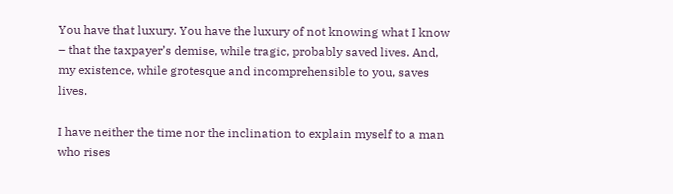You have that luxury. You have the luxury of not knowing what I know – that the taxpayer’s demise, while tragic, probably saved lives. And, my existence, while grotesque and incomprehensible to you, saves lives.

I have neither the time nor the inclination to explain myself to a man who rises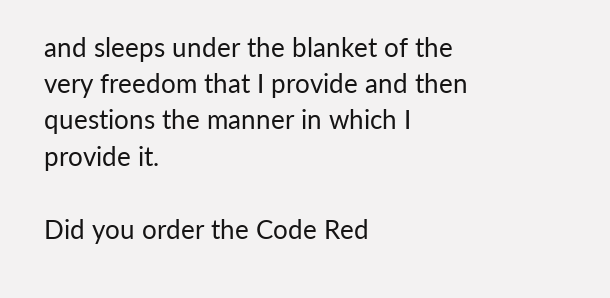and sleeps under the blanket of the very freedom that I provide and then questions the manner in which I provide it.

Did you order the Code Red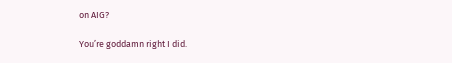on AIG?

You’re goddamn right I did.